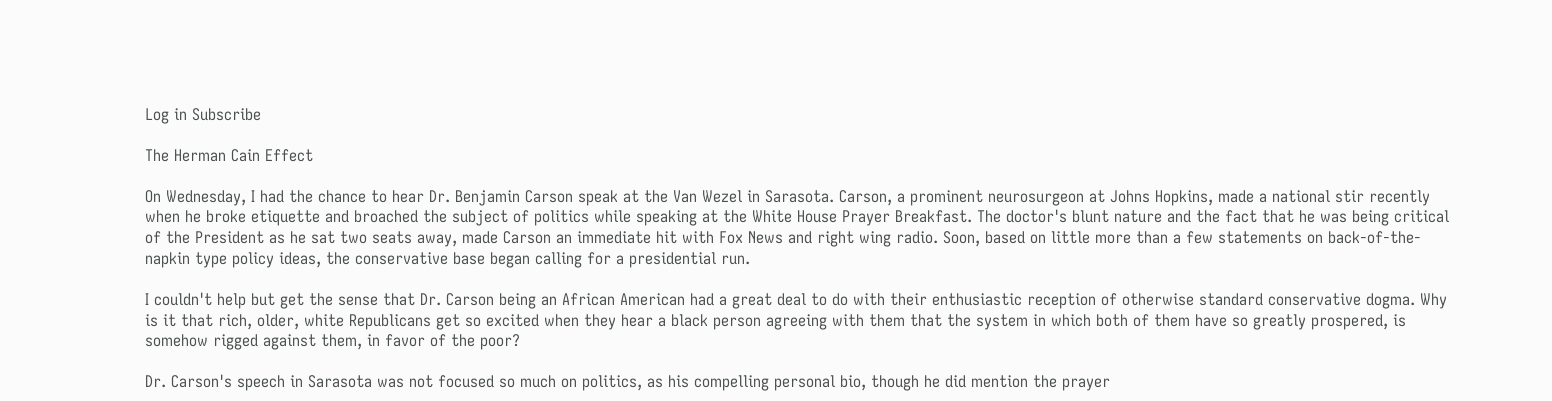Log in Subscribe

The Herman Cain Effect

On Wednesday, I had the chance to hear Dr. Benjamin Carson speak at the Van Wezel in Sarasota. Carson, a prominent neurosurgeon at Johns Hopkins, made a national stir recently when he broke etiquette and broached the subject of politics while speaking at the White House Prayer Breakfast. The doctor's blunt nature and the fact that he was being critical of the President as he sat two seats away, made Carson an immediate hit with Fox News and right wing radio. Soon, based on little more than a few statements on back-of-the-napkin type policy ideas, the conservative base began calling for a presidential run.

I couldn't help but get the sense that Dr. Carson being an African American had a great deal to do with their enthusiastic reception of otherwise standard conservative dogma. Why is it that rich, older, white Republicans get so excited when they hear a black person agreeing with them that the system in which both of them have so greatly prospered, is somehow rigged against them, in favor of the poor?

Dr. Carson's speech in Sarasota was not focused so much on politics, as his compelling personal bio, though he did mention the prayer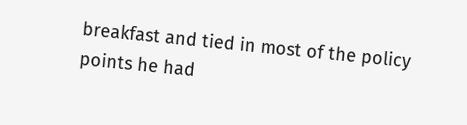breakfast and tied in most of the policy points he had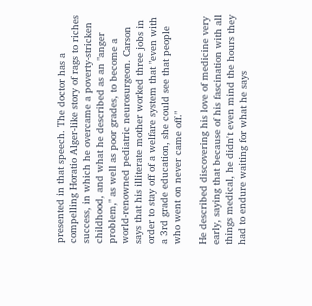presented in that speech. The doctor has a compelling Horatio Alger-like story of rags to riches success, in which he overcame a poverty-stricken childhood, and what he described as an "anger problem," as well as poor grades, to become a world-renowned pediatric neurosurgeon. Carson says that his illiterate mother worked three jobs in order to stay off of a welfare system that "even with a 3rd grade education, she could see that people who went on never came off."

He described discovering his love of medicine very early, saying that because of his fascination with all things medical, he didn't even mind the hours they had to endure waiting for what he says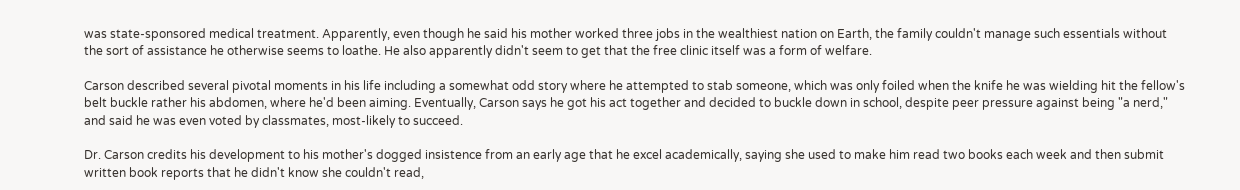was state-sponsored medical treatment. Apparently, even though he said his mother worked three jobs in the wealthiest nation on Earth, the family couldn't manage such essentials without the sort of assistance he otherwise seems to loathe. He also apparently didn't seem to get that the free clinic itself was a form of welfare.

Carson described several pivotal moments in his life including a somewhat odd story where he attempted to stab someone, which was only foiled when the knife he was wielding hit the fellow's belt buckle rather his abdomen, where he'd been aiming. Eventually, Carson says he got his act together and decided to buckle down in school, despite peer pressure against being "a nerd," and said he was even voted by classmates, most-likely to succeed.

Dr. Carson credits his development to his mother's dogged insistence from an early age that he excel academically, saying she used to make him read two books each week and then submit written book reports that he didn't know she couldn't read,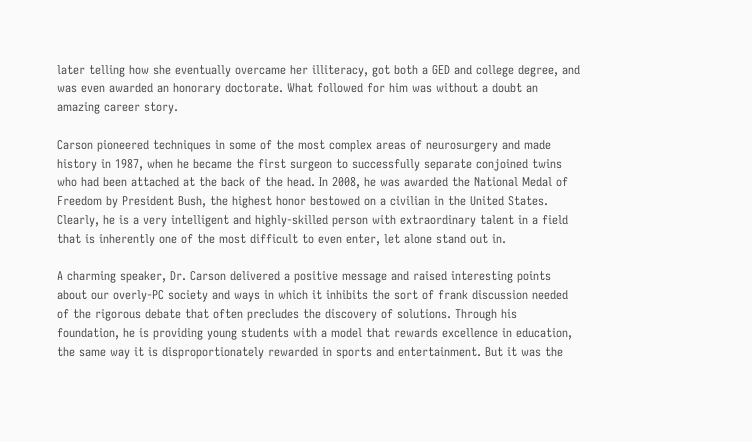later telling how she eventually overcame her illiteracy, got both a GED and college degree, and was even awarded an honorary doctorate. What followed for him was without a doubt an amazing career story.

Carson pioneered techniques in some of the most complex areas of neurosurgery and made history in 1987, when he became the first surgeon to successfully separate conjoined twins who had been attached at the back of the head. In 2008, he was awarded the National Medal of Freedom by President Bush, the highest honor bestowed on a civilian in the United States. Clearly, he is a very intelligent and highly-skilled person with extraordinary talent in a field that is inherently one of the most difficult to even enter, let alone stand out in.

A charming speaker, Dr. Carson delivered a positive message and raised interesting points about our overly-PC society and ways in which it inhibits the sort of frank discussion needed of the rigorous debate that often precludes the discovery of solutions. Through his foundation, he is providing young students with a model that rewards excellence in education, the same way it is disproportionately rewarded in sports and entertainment. But it was the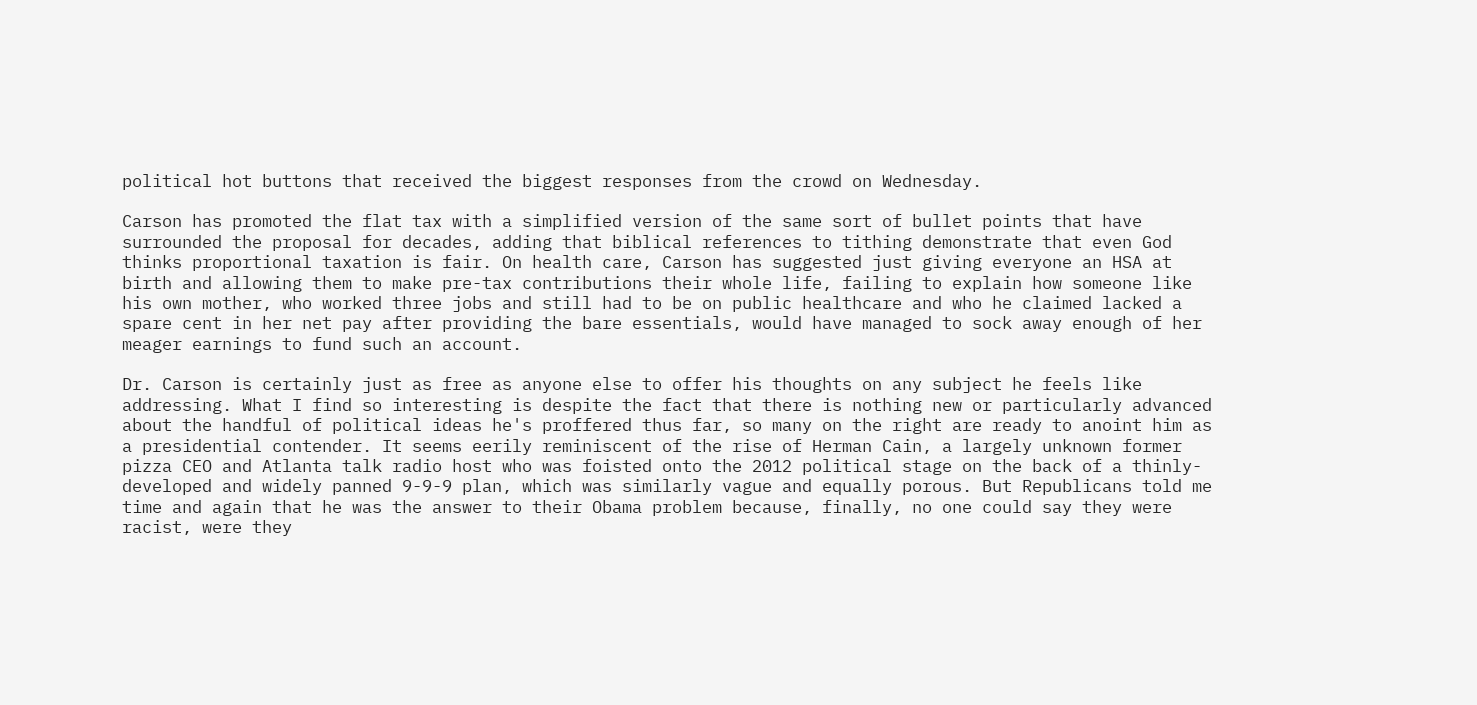political hot buttons that received the biggest responses from the crowd on Wednesday.

Carson has promoted the flat tax with a simplified version of the same sort of bullet points that have surrounded the proposal for decades, adding that biblical references to tithing demonstrate that even God thinks proportional taxation is fair. On health care, Carson has suggested just giving everyone an HSA at birth and allowing them to make pre-tax contributions their whole life, failing to explain how someone like his own mother, who worked three jobs and still had to be on public healthcare and who he claimed lacked a spare cent in her net pay after providing the bare essentials, would have managed to sock away enough of her meager earnings to fund such an account.

Dr. Carson is certainly just as free as anyone else to offer his thoughts on any subject he feels like addressing. What I find so interesting is despite the fact that there is nothing new or particularly advanced about the handful of political ideas he's proffered thus far, so many on the right are ready to anoint him as a presidential contender. It seems eerily reminiscent of the rise of Herman Cain, a largely unknown former pizza CEO and Atlanta talk radio host who was foisted onto the 2012 political stage on the back of a thinly-developed and widely panned 9-9-9 plan, which was similarly vague and equally porous. But Republicans told me time and again that he was the answer to their Obama problem because, finally, no one could say they were racist, were they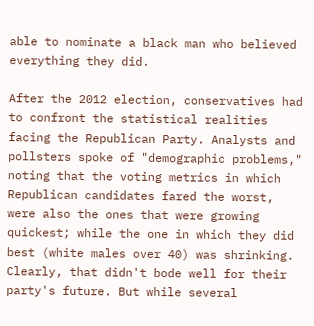able to nominate a black man who believed everything they did.

After the 2012 election, conservatives had to confront the statistical realities facing the Republican Party. Analysts and pollsters spoke of "demographic problems," noting that the voting metrics in which Republican candidates fared the worst, were also the ones that were growing quickest; while the one in which they did best (white males over 40) was shrinking. Clearly, that didn't bode well for their party's future. But while several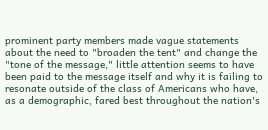prominent party members made vague statements about the need to "broaden the tent" and change the "tone of the message," little attention seems to have been paid to the message itself and why it is failing to resonate outside of the class of Americans who have, as a demographic, fared best throughout the nation's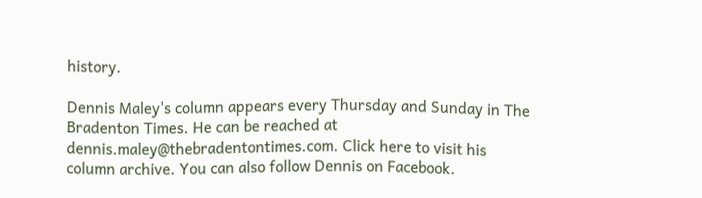history.

Dennis Maley's column appears every Thursday and Sunday in The Bradenton Times. He can be reached at dennis.maley@thebradentontimes.com. Click here to visit his column archive. You can also follow Dennis on Facebook.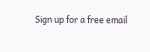Sign up for a free email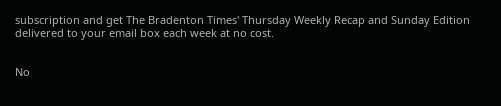subscription and get The Bradenton Times' Thursday Weekly Recap and Sunday Edition delivered to your email box each week at no cost.


No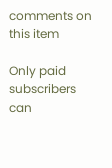comments on this item

Only paid subscribers can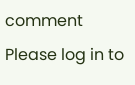comment
Please log in to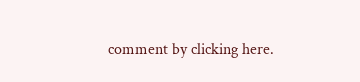comment by clicking here.